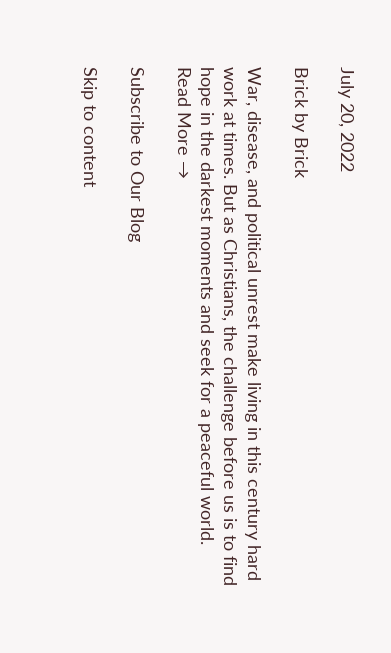July 20, 2022

Brick by Brick

War, disease, and political unrest make living in this century hard work at times. But as Christians, the challenge before us is to find hope in the darkest moments and seek for a peaceful world.
Read More →

Subscribe to Our Blog

Skip to content